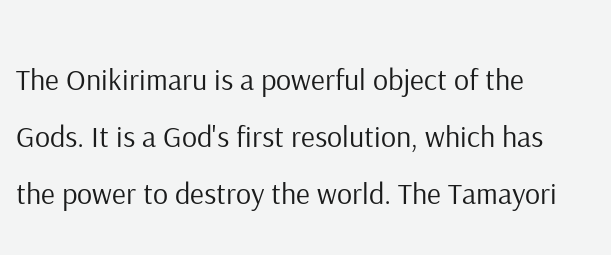The Onikirimaru is a powerful object of the Gods. It is a God's first resolution, which has the power to destroy the world. The Tamayori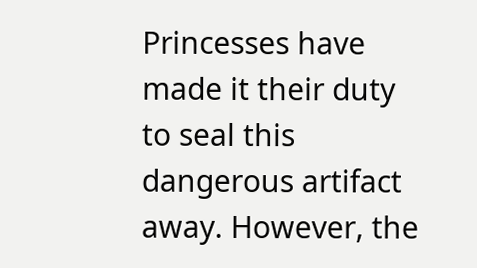Princesses have made it their duty to seal this dangerous artifact away. However, the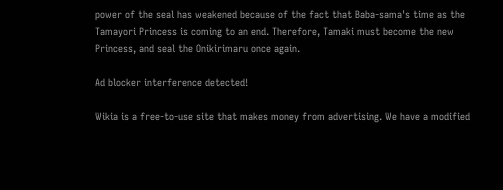power of the seal has weakened because of the fact that Baba-sama's time as the Tamayori Princess is coming to an end. Therefore, Tamaki must become the new Princess, and seal the Onikirimaru once again.

Ad blocker interference detected!

Wikia is a free-to-use site that makes money from advertising. We have a modified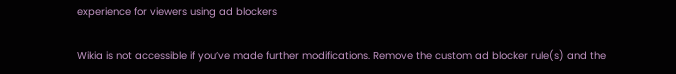experience for viewers using ad blockers

Wikia is not accessible if you’ve made further modifications. Remove the custom ad blocker rule(s) and the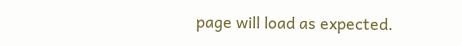page will load as expected.